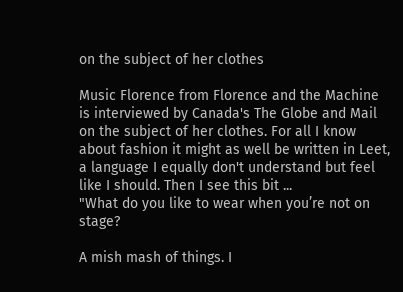on the subject of her clothes

Music Florence from Florence and the Machine is interviewed by Canada's The Globe and Mail on the subject of her clothes. For all I know about fashion it might as well be written in Leet, a language I equally don't understand but feel like I should. Then I see this bit ...
"What do you like to wear when you’re not on stage?

A mish mash of things. I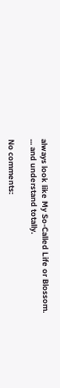always look like My So-Called Life or Blossom.
... and understand totally.

No comments: